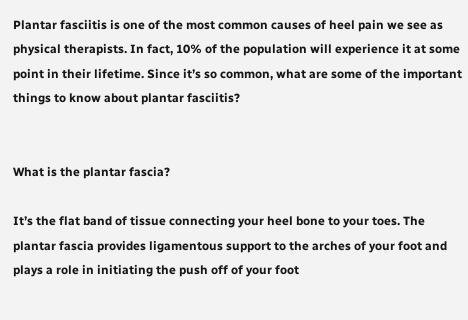Plantar fasciitis is one of the most common causes of heel pain we see as physical therapists. In fact, 10% of the population will experience it at some point in their lifetime. Since it’s so common, what are some of the important things to know about plantar fasciitis?


What is the plantar fascia?

It’s the flat band of tissue connecting your heel bone to your toes. The plantar fascia provides ligamentous support to the arches of your foot and plays a role in initiating the push off of your foot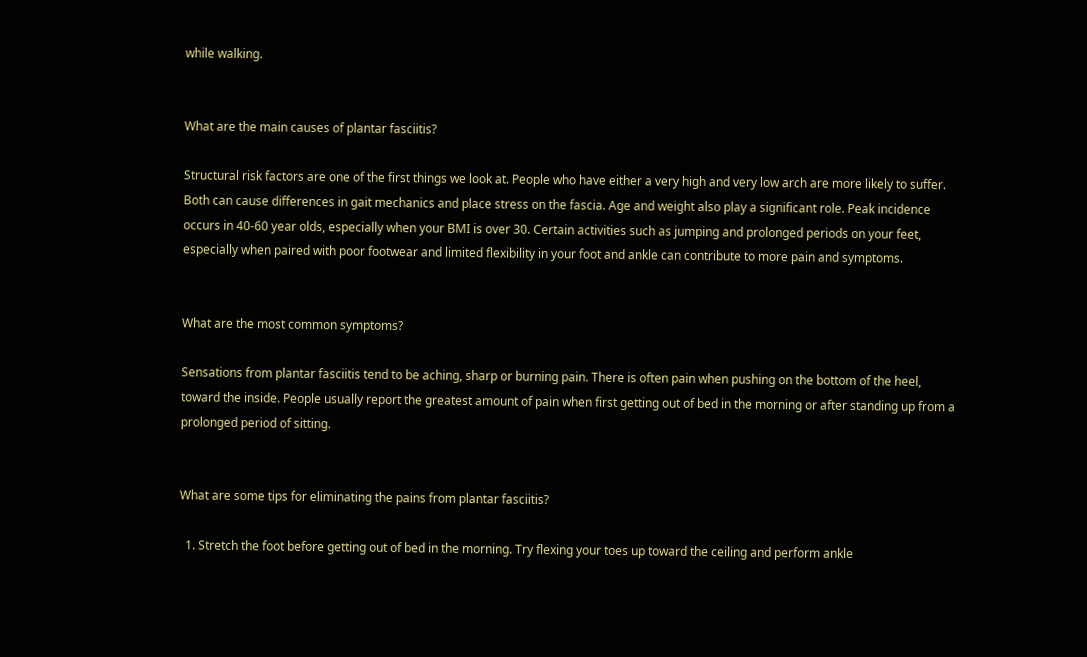while walking.


What are the main causes of plantar fasciitis?

Structural risk factors are one of the first things we look at. People who have either a very high and very low arch are more likely to suffer. Both can cause differences in gait mechanics and place stress on the fascia. Age and weight also play a significant role. Peak incidence occurs in 40-60 year olds, especially when your BMI is over 30. Certain activities such as jumping and prolonged periods on your feet, especially when paired with poor footwear and limited flexibility in your foot and ankle can contribute to more pain and symptoms.


What are the most common symptoms?

Sensations from plantar fasciitis tend to be aching, sharp or burning pain. There is often pain when pushing on the bottom of the heel, toward the inside. People usually report the greatest amount of pain when first getting out of bed in the morning or after standing up from a prolonged period of sitting.


What are some tips for eliminating the pains from plantar fasciitis?

  1. Stretch the foot before getting out of bed in the morning. Try flexing your toes up toward the ceiling and perform ankle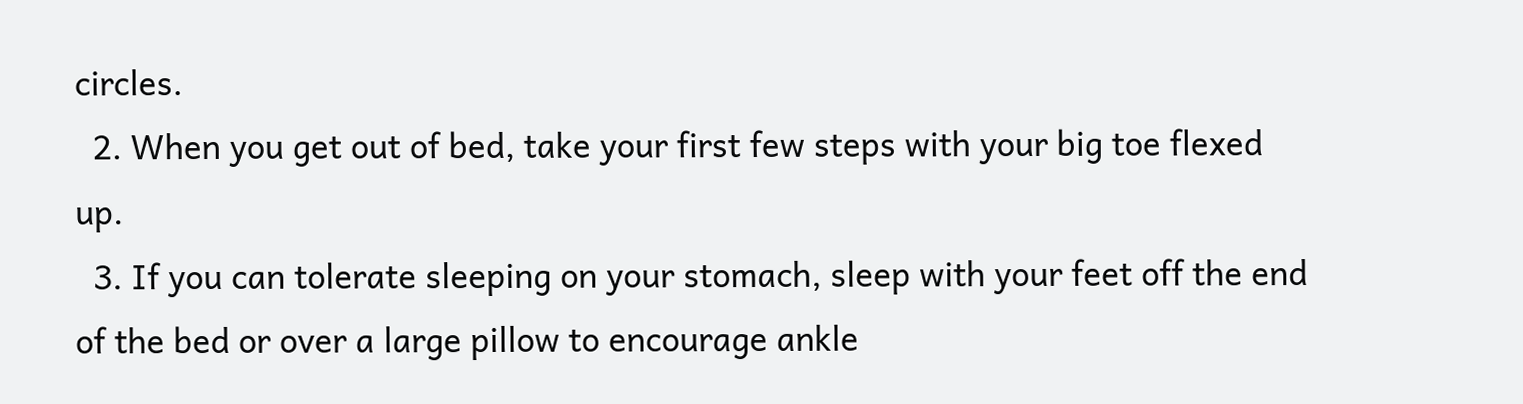circles.
  2. When you get out of bed, take your first few steps with your big toe flexed up.
  3. If you can tolerate sleeping on your stomach, sleep with your feet off the end of the bed or over a large pillow to encourage ankle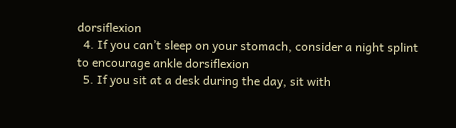dorsiflexion
  4. If you can’t sleep on your stomach, consider a night splint to encourage ankle dorsiflexion
  5. If you sit at a desk during the day, sit with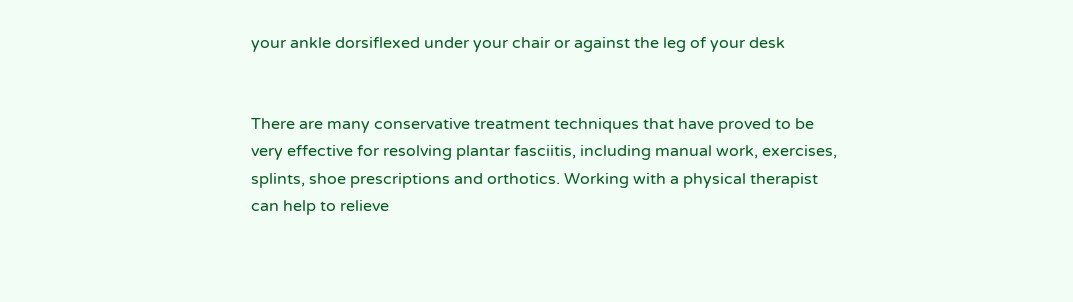your ankle dorsiflexed under your chair or against the leg of your desk


There are many conservative treatment techniques that have proved to be very effective for resolving plantar fasciitis, including manual work, exercises, splints, shoe prescriptions and orthotics. Working with a physical therapist can help to relieve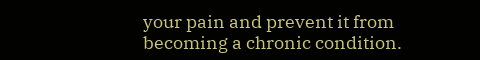your pain and prevent it from becoming a chronic condition.